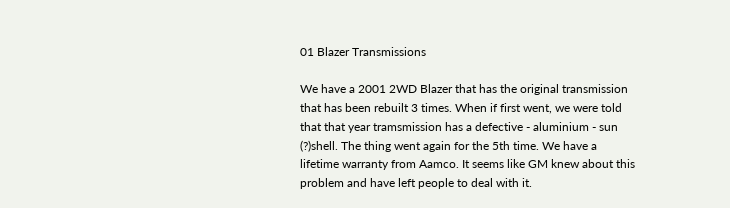01 Blazer Transmissions

We have a 2001 2WD Blazer that has the original transmission that has been rebuilt 3 times. When if first went, we were told that that year tramsmission has a defective - aluminium - sun (?)shell. The thing went again for the 5th time. We have a lifetime warranty from Aamco. It seems like GM knew about this problem and have left people to deal with it.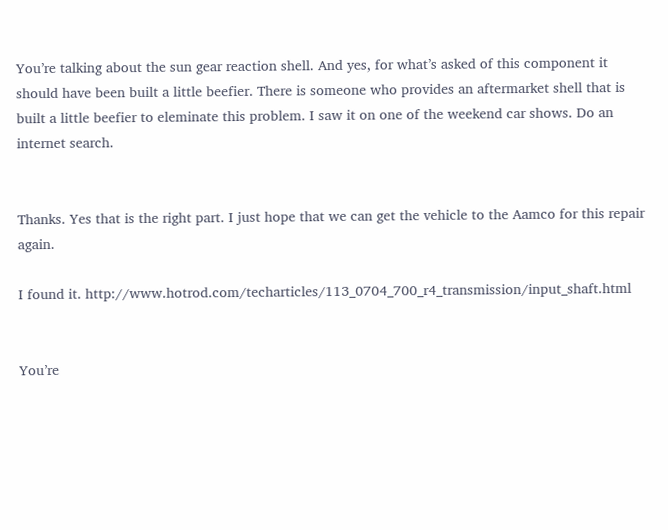You’re talking about the sun gear reaction shell. And yes, for what’s asked of this component it should have been built a little beefier. There is someone who provides an aftermarket shell that is built a little beefier to eleminate this problem. I saw it on one of the weekend car shows. Do an internet search.


Thanks. Yes that is the right part. I just hope that we can get the vehicle to the Aamco for this repair again.

I found it. http://www.hotrod.com/techarticles/113_0704_700_r4_transmission/input_shaft.html


You’re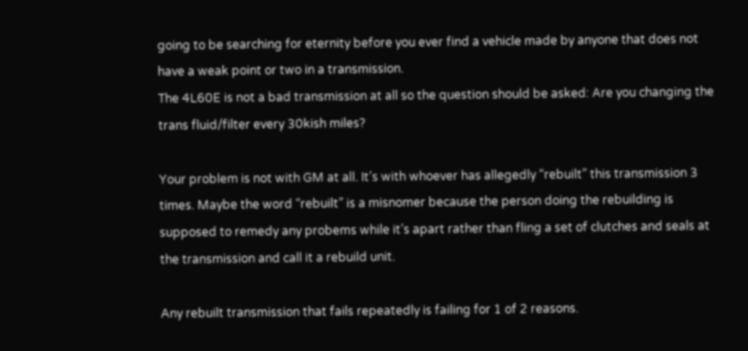going to be searching for eternity before you ever find a vehicle made by anyone that does not have a weak point or two in a transmission.
The 4L60E is not a bad transmission at all so the question should be asked: Are you changing the trans fluid/filter every 30kish miles?

Your problem is not with GM at all. It’s with whoever has allegedly “rebuilt” this transmission 3 times. Maybe the word “rebuilt” is a misnomer because the person doing the rebuilding is supposed to remedy any probems while it’s apart rather than fling a set of clutches and seals at the transmission and call it a rebuild unit.

Any rebuilt transmission that fails repeatedly is failing for 1 of 2 reasons.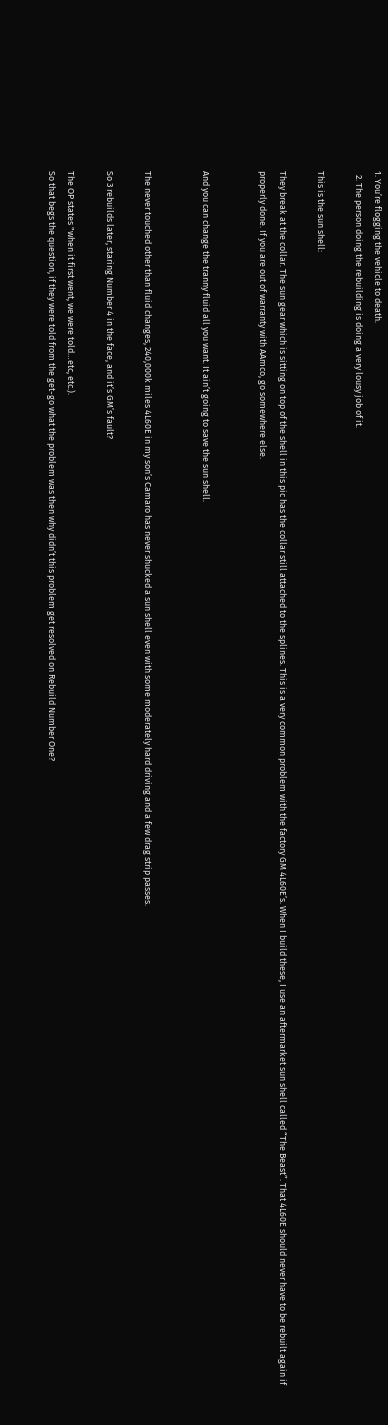1. You’re flogging the vehicle to death.
  2. The person doing the rebuilding is doing a very lousy job of it.

This is the sun shell:

They break at the collar. The sun gear which is sitting on top of the shell in this pic has the collar still attached to the splines. This is a very common problem with the factory GM 4L60E’s. When I build these, I use an aftermarket sun shell called “The Beast”. That 4L60E should never have to be rebuilt again if properly done. If you are out of warranty with AAmco, go somewhere else.


And you can change the tranny fluid all you want. It ain’t going to save the sun shell.


The never touched other than fluid changes, 240,000k miles 4L60E in my son’s Camaro has never shucked a sun shell even with some moderately hard driving and a few drag strip passes.

So 3 rebuilds later, staring Number 4 in the face, and it’s GM’s fault?

The OP states "when it first went, we were told…etc, etc.).
So that begs the question, if they were told from the get-go what the problem was then why didn’t this problem get resolved on Rebuild Number One?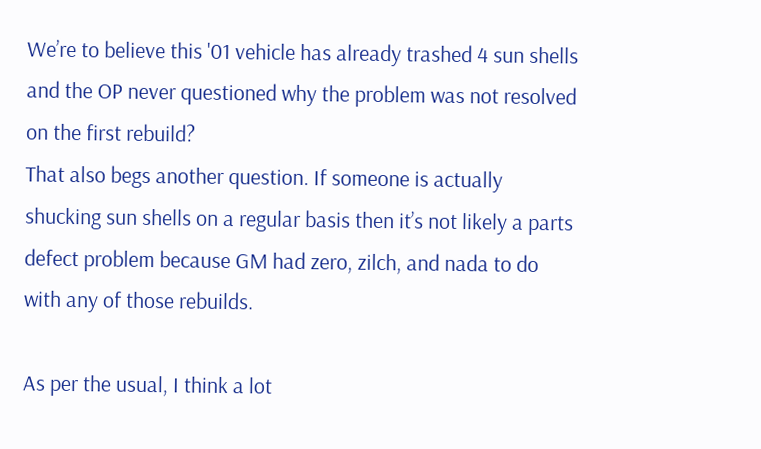We’re to believe this '01 vehicle has already trashed 4 sun shells and the OP never questioned why the problem was not resolved on the first rebuild?
That also begs another question. If someone is actually shucking sun shells on a regular basis then it’s not likely a parts defect problem because GM had zero, zilch, and nada to do with any of those rebuilds.

As per the usual, I think a lot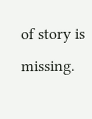of story is missing.